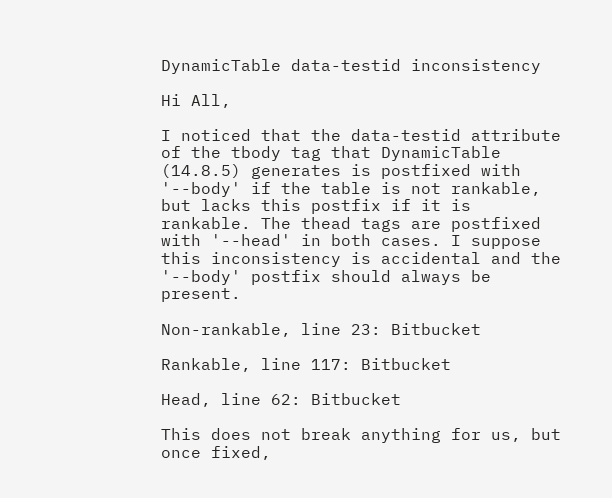DynamicTable data-testid inconsistency

Hi All,

I noticed that the data-testid attribute of the tbody tag that DynamicTable (14.8.5) generates is postfixed with '--body' if the table is not rankable, but lacks this postfix if it is rankable. The thead tags are postfixed with '--head' in both cases. I suppose this inconsistency is accidental and the '--body' postfix should always be present.

Non-rankable, line 23: Bitbucket

Rankable, line 117: Bitbucket

Head, line 62: Bitbucket

This does not break anything for us, but once fixed,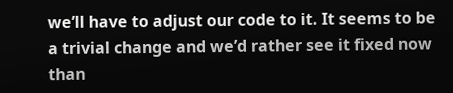we’ll have to adjust our code to it. It seems to be a trivial change and we’d rather see it fixed now than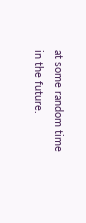at some random time in the future.